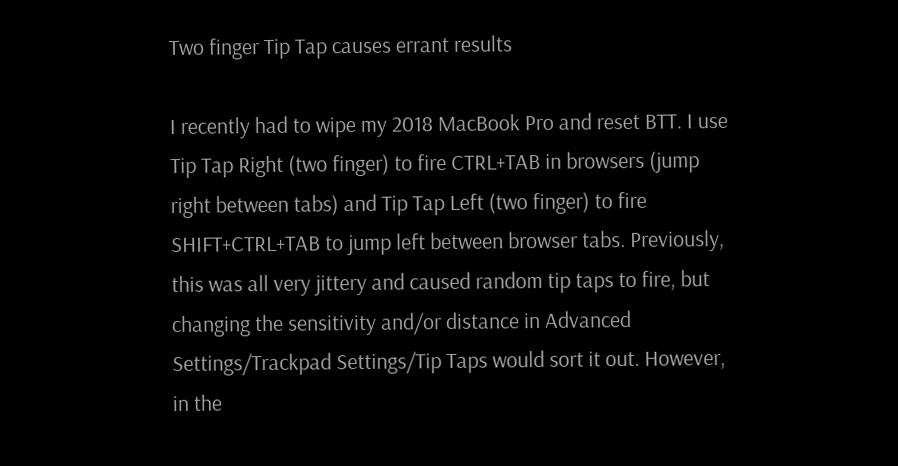Two finger Tip Tap causes errant results

I recently had to wipe my 2018 MacBook Pro and reset BTT. I use Tip Tap Right (two finger) to fire CTRL+TAB in browsers (jump right between tabs) and Tip Tap Left (two finger) to fire SHIFT+CTRL+TAB to jump left between browser tabs. Previously, this was all very jittery and caused random tip taps to fire, but changing the sensitivity and/or distance in Advanced Settings/Trackpad Settings/Tip Taps would sort it out. However, in the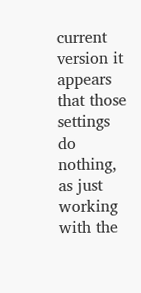current version it appears that those settings do nothing, as just working with the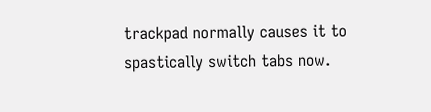trackpad normally causes it to spastically switch tabs now.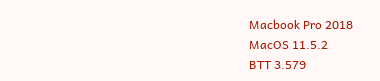Macbook Pro 2018
MacOS 11.5.2
BTT 3.579